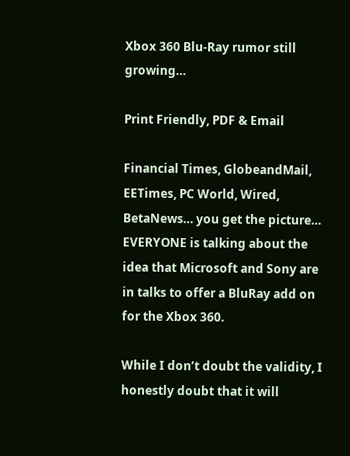Xbox 360 Blu-Ray rumor still growing…

Print Friendly, PDF & Email

Financial Times, GlobeandMail, EETimes, PC World, Wired, BetaNews… you get the picture… EVERYONE is talking about the idea that Microsoft and Sony are in talks to offer a BluRay add on for the Xbox 360.

While I don’t doubt the validity, I honestly doubt that it will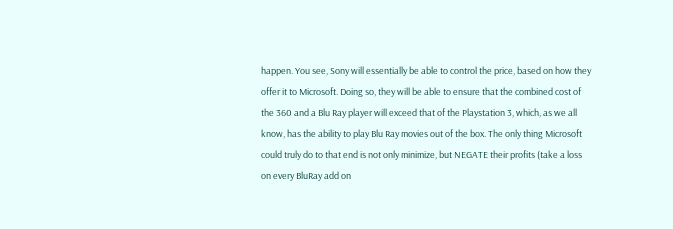happen. You see, Sony will essentially be able to control the price, based on how they offer it to Microsoft. Doing so, they will be able to ensure that the combined cost of the 360 and a Blu Ray player will exceed that of the Playstation 3, which, as we all know, has the ability to play Blu Ray movies out of the box. The only thing Microsoft could truly do to that end is not only minimize, but NEGATE their profits (take a loss on every BluRay add on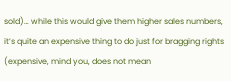sold)… while this would give them higher sales numbers, it’s quite an expensive thing to do just for bragging rights (expensive, mind you, does not mean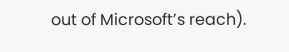out of Microsoft’s reach).